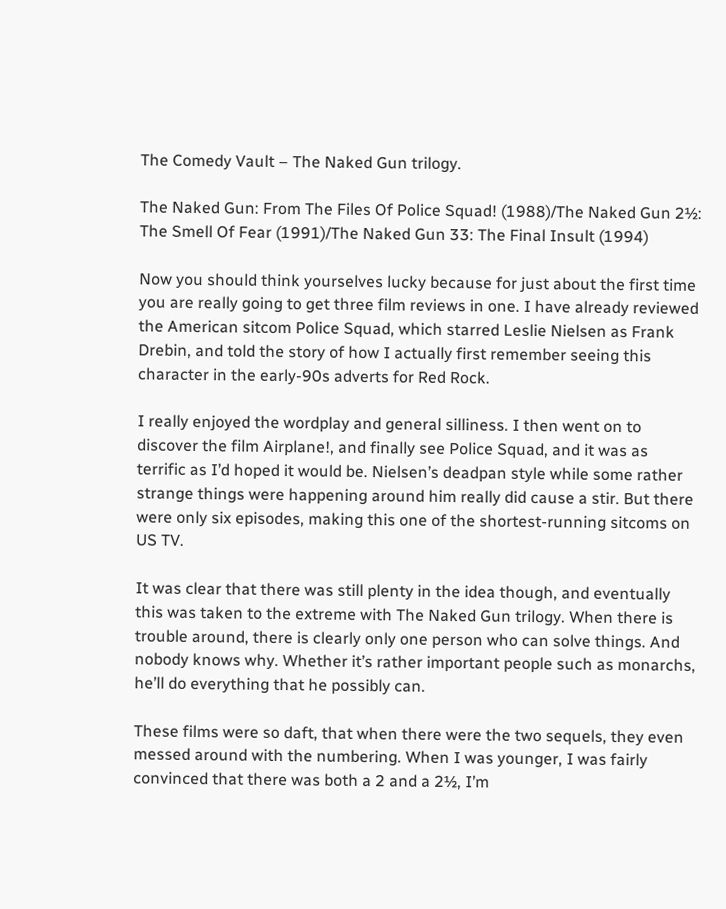The Comedy Vault – The Naked Gun trilogy.

The Naked Gun: From The Files Of Police Squad! (1988)/The Naked Gun 2½: The Smell Of Fear (1991)/The Naked Gun 33: The Final Insult (1994)

Now you should think yourselves lucky because for just about the first time you are really going to get three film reviews in one. I have already reviewed the American sitcom Police Squad, which starred Leslie Nielsen as Frank Drebin, and told the story of how I actually first remember seeing this character in the early-90s adverts for Red Rock.

I really enjoyed the wordplay and general silliness. I then went on to discover the film Airplane!, and finally see Police Squad, and it was as terrific as I’d hoped it would be. Nielsen’s deadpan style while some rather strange things were happening around him really did cause a stir. But there were only six episodes, making this one of the shortest-running sitcoms on US TV.

It was clear that there was still plenty in the idea though, and eventually this was taken to the extreme with The Naked Gun trilogy. When there is trouble around, there is clearly only one person who can solve things. And nobody knows why. Whether it’s rather important people such as monarchs, he’ll do everything that he possibly can.

These films were so daft, that when there were the two sequels, they even messed around with the numbering. When I was younger, I was fairly convinced that there was both a 2 and a 2½, I’m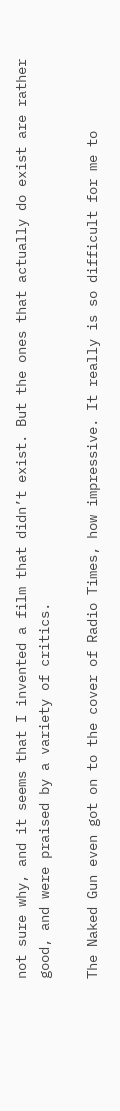not sure why, and it seems that I invented a film that didn’t exist. But the ones that actually do exist are rather good, and were praised by a variety of critics.

The Naked Gun even got on to the cover of Radio Times, how impressive. It really is so difficult for me to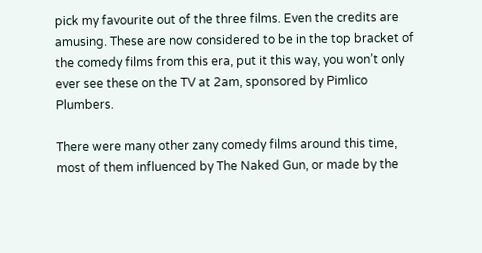pick my favourite out of the three films. Even the credits are amusing. These are now considered to be in the top bracket of the comedy films from this era, put it this way, you won’t only ever see these on the TV at 2am, sponsored by Pimlico Plumbers.

There were many other zany comedy films around this time, most of them influenced by The Naked Gun, or made by the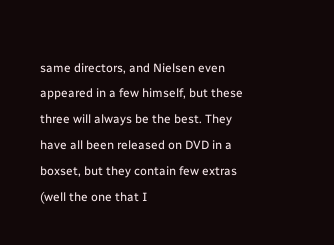same directors, and Nielsen even appeared in a few himself, but these three will always be the best. They have all been released on DVD in a boxset, but they contain few extras (well the one that I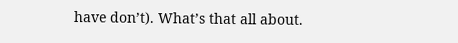have don’t). What’s that all about.